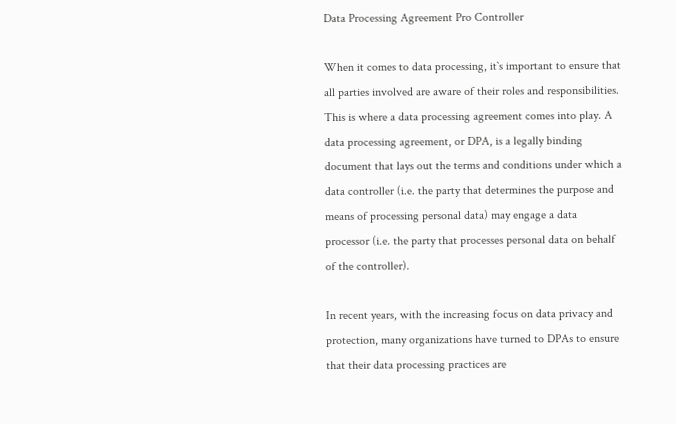Data Processing Agreement Pro Controller

When it comes to data processing, it`s important to ensure that all parties involved are aware of their roles and responsibilities. This is where a data processing agreement comes into play. A data processing agreement, or DPA, is a legally binding document that lays out the terms and conditions under which a data controller (i.e. the party that determines the purpose and means of processing personal data) may engage a data processor (i.e. the party that processes personal data on behalf of the controller).

In recent years, with the increasing focus on data privacy and protection, many organizations have turned to DPAs to ensure that their data processing practices are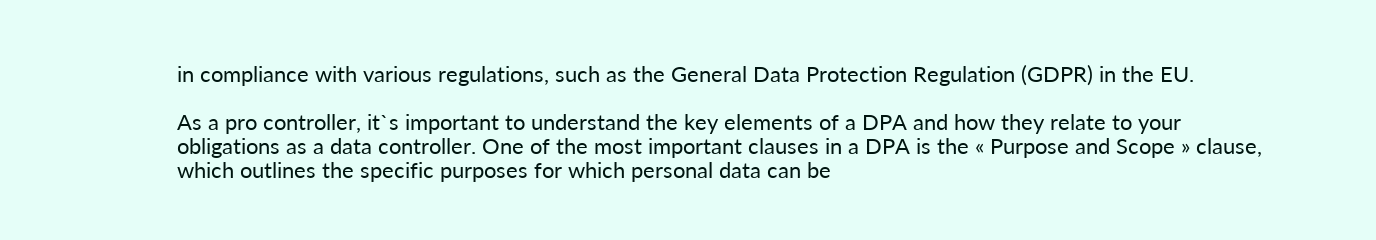in compliance with various regulations, such as the General Data Protection Regulation (GDPR) in the EU.

As a pro controller, it`s important to understand the key elements of a DPA and how they relate to your obligations as a data controller. One of the most important clauses in a DPA is the « Purpose and Scope » clause, which outlines the specific purposes for which personal data can be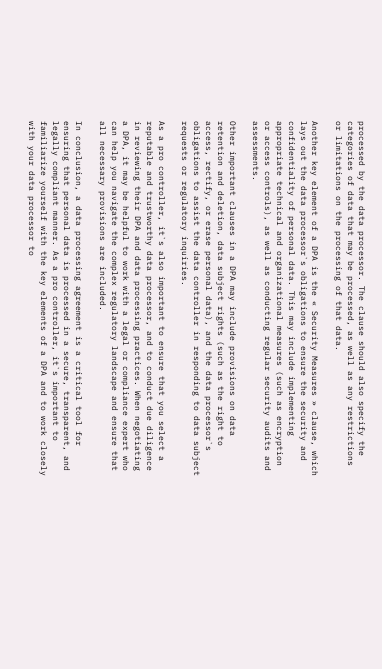processed by the data processor. The clause should also specify the categories of data that may be processed, as well as any restrictions or limitations on the processing of that data.

Another key element of a DPA is the « Security Measures » clause, which lays out the data processor`s obligations to ensure the security and confidentiality of personal data. This may include implementing appropriate technical and organizational measures (such as encryption or access controls), as well as conducting regular security audits and assessments.

Other important clauses in a DPA may include provisions on data retention and deletion, data subject rights (such as the right to access, rectify, or erase personal data), and the data processor`s obligations to assist the data controller in responding to data subject requests or regulatory inquiries.

As a pro controller, it`s also important to ensure that you select a reputable and trustworthy data processor, and to conduct due diligence in reviewing their DPA and data processing practices. When negotiating a DPA, it may be helpful to work with a legal or compliance expert who can help you navigate the complex regulatory landscape and ensure that all necessary provisions are included.

In conclusion, a data processing agreement is a critical tool for ensuring that personal data is processed in a secure, transparent, and legally compliant manner. As a pro controller, it`s important to familiarize yourself with the key elements of a DPA and to work closely with your data processor to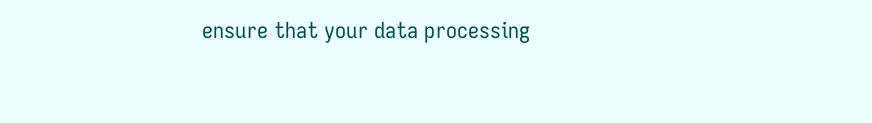ensure that your data processing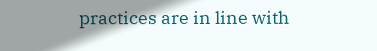practices are in line with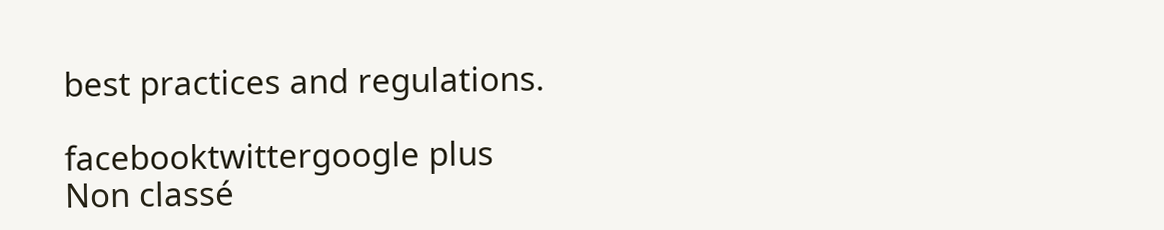best practices and regulations.

facebooktwittergoogle plus
Non classé